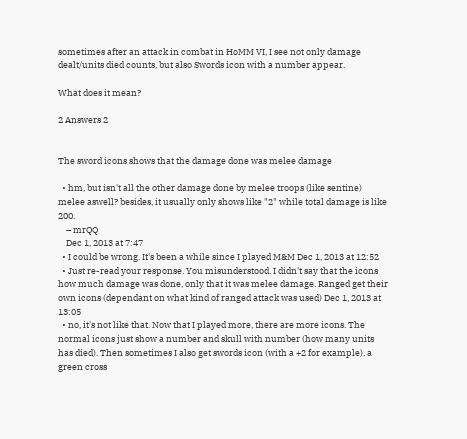sometimes after an attack in combat in HoMM VI, I see not only damage dealt/units died counts, but also Swords icon with a number appear.

What does it mean?

2 Answers 2


The sword icons shows that the damage done was melee damage

  • hm, but isn't all the other damage done by melee troops (like sentine) melee aswell? besides, it usually only shows like "2" while total damage is like 200.
    – mrQQ
    Dec 1, 2013 at 7:47
  • I could be wrong. It's been a while since I played M&M Dec 1, 2013 at 12:52
  • Just re-read your response. You misunderstood. I didn't say that the icons how much damage was done, only that it was melee damage. Ranged get their own icons (dependant on what kind of ranged attack was used) Dec 1, 2013 at 13:05
  • no, it's not like that. Now that I played more, there are more icons. The normal icons just show a number and skull with number (how many units has died). Then sometimes I also get swords icon (with a +2 for example), a green cross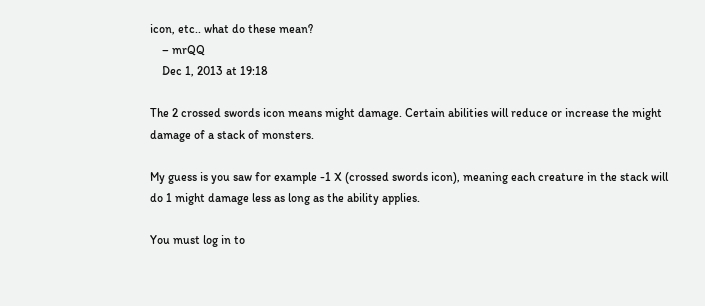icon, etc.. what do these mean?
    – mrQQ
    Dec 1, 2013 at 19:18

The 2 crossed swords icon means might damage. Certain abilities will reduce or increase the might damage of a stack of monsters.

My guess is you saw for example -1 X (crossed swords icon), meaning each creature in the stack will do 1 might damage less as long as the ability applies.

You must log in to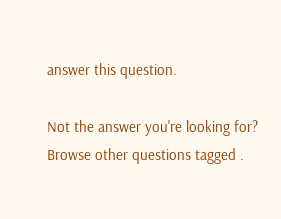answer this question.

Not the answer you're looking for? Browse other questions tagged .